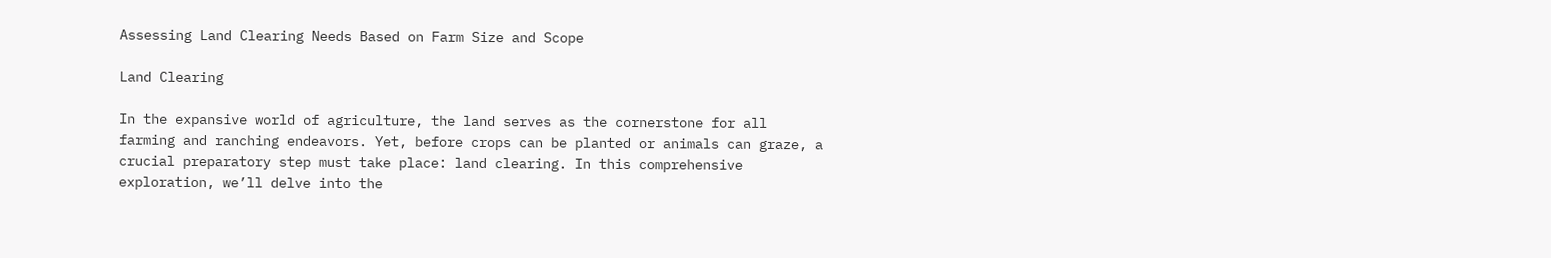Assessing Land Clearing Needs Based on Farm Size and Scope

Land Clearing

In the expansive world of agriculture, the land serves as the cornerstone for all farming and ranching endeavors. Yet, before crops can be planted or animals can graze, a crucial preparatory step must take place: land clearing. In this comprehensive exploration, we’ll delve into the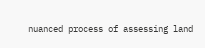nuanced process of assessing land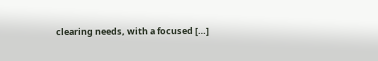clearing needs, with a focused […]